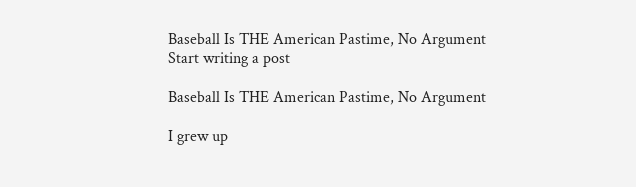Baseball Is THE American Pastime, No Argument
Start writing a post

Baseball Is THE American Pastime, No Argument

I grew up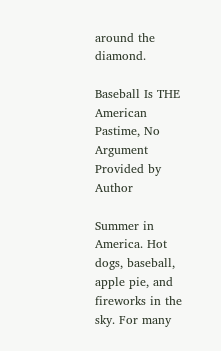around the diamond.

Baseball Is THE American Pastime, No Argument
Provided by Author

Summer in America. Hot dogs, baseball, apple pie, and fireworks in the sky. For many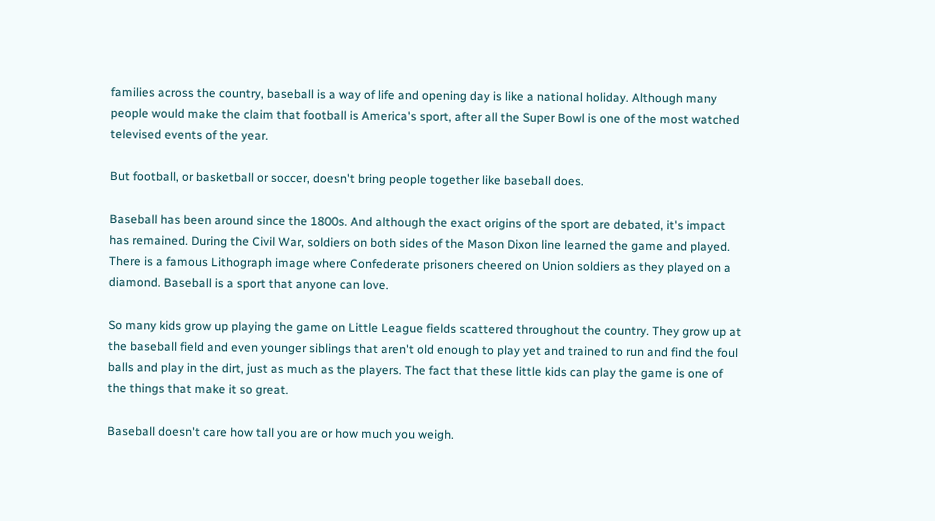families across the country, baseball is a way of life and opening day is like a national holiday. Although many people would make the claim that football is America's sport, after all the Super Bowl is one of the most watched televised events of the year.

But football, or basketball or soccer, doesn't bring people together like baseball does.

Baseball has been around since the 1800s. And although the exact origins of the sport are debated, it's impact has remained. During the Civil War, soldiers on both sides of the Mason Dixon line learned the game and played. There is a famous Lithograph image where Confederate prisoners cheered on Union soldiers as they played on a diamond. Baseball is a sport that anyone can love.

So many kids grow up playing the game on Little League fields scattered throughout the country. They grow up at the baseball field and even younger siblings that aren't old enough to play yet and trained to run and find the foul balls and play in the dirt, just as much as the players. The fact that these little kids can play the game is one of the things that make it so great.

Baseball doesn't care how tall you are or how much you weigh.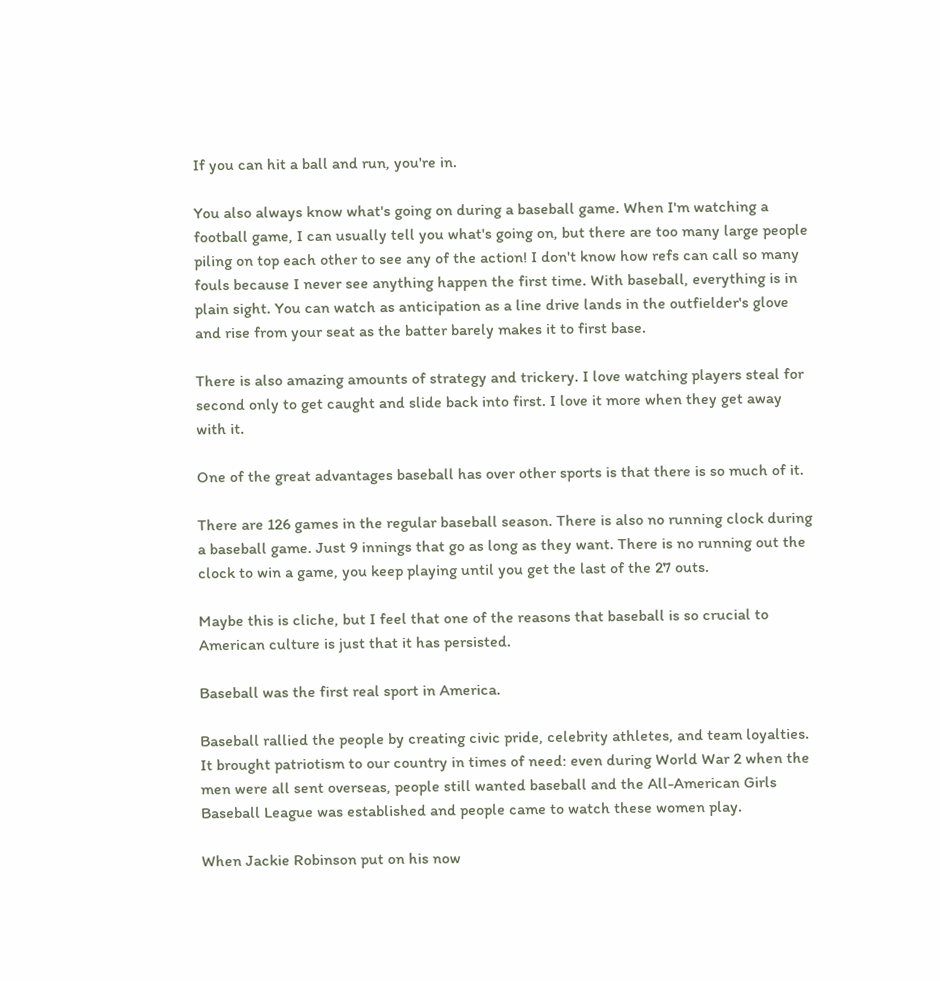If you can hit a ball and run, you're in.

You also always know what's going on during a baseball game. When I'm watching a football game, I can usually tell you what's going on, but there are too many large people piling on top each other to see any of the action! I don't know how refs can call so many fouls because I never see anything happen the first time. With baseball, everything is in plain sight. You can watch as anticipation as a line drive lands in the outfielder's glove and rise from your seat as the batter barely makes it to first base.

There is also amazing amounts of strategy and trickery. I love watching players steal for second only to get caught and slide back into first. I love it more when they get away with it.

One of the great advantages baseball has over other sports is that there is so much of it.

There are 126 games in the regular baseball season. There is also no running clock during a baseball game. Just 9 innings that go as long as they want. There is no running out the clock to win a game, you keep playing until you get the last of the 27 outs.

Maybe this is cliche, but I feel that one of the reasons that baseball is so crucial to American culture is just that it has persisted.

Baseball was the first real sport in America.

Baseball rallied the people by creating civic pride, celebrity athletes, and team loyalties. It brought patriotism to our country in times of need: even during World War 2 when the men were all sent overseas, people still wanted baseball and the All-American Girls Baseball League was established and people came to watch these women play.

When Jackie Robinson put on his now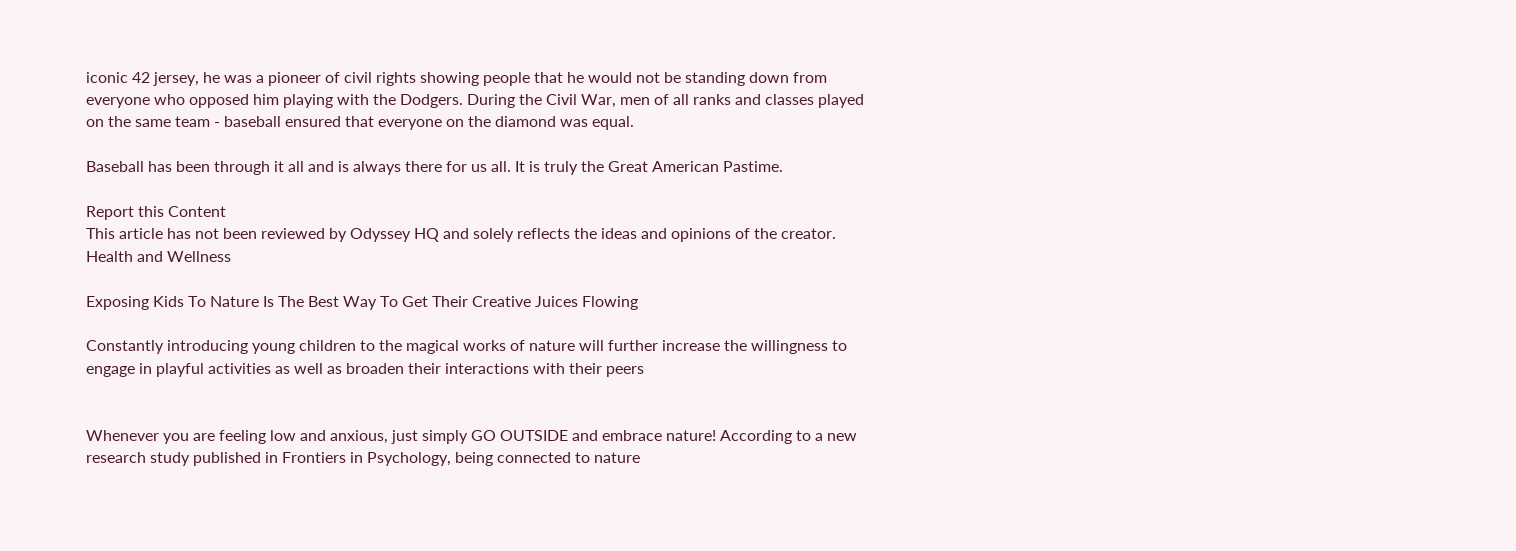iconic 42 jersey, he was a pioneer of civil rights showing people that he would not be standing down from everyone who opposed him playing with the Dodgers. During the Civil War, men of all ranks and classes played on the same team - baseball ensured that everyone on the diamond was equal.

Baseball has been through it all and is always there for us all. It is truly the Great American Pastime.

Report this Content
This article has not been reviewed by Odyssey HQ and solely reflects the ideas and opinions of the creator.
Health and Wellness

Exposing Kids To Nature Is The Best Way To Get Their Creative Juices Flowing

Constantly introducing young children to the magical works of nature will further increase the willingness to engage in playful activities as well as broaden their interactions with their peers


Whenever you are feeling low and anxious, just simply GO OUTSIDE and embrace nature! According to a new research study published in Frontiers in Psychology, being connected to nature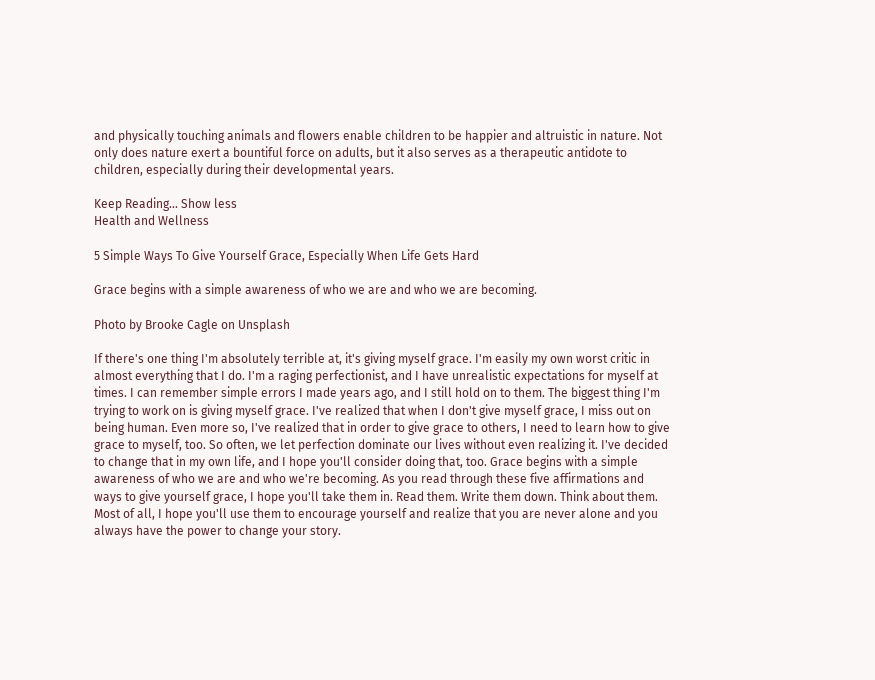and physically touching animals and flowers enable children to be happier and altruistic in nature. Not only does nature exert a bountiful force on adults, but it also serves as a therapeutic antidote to children, especially during their developmental years.

Keep Reading... Show less
Health and Wellness

5 Simple Ways To Give Yourself Grace, Especially When Life Gets Hard

Grace begins with a simple awareness of who we are and who we are becoming.

Photo by Brooke Cagle on Unsplash

If there's one thing I'm absolutely terrible at, it's giving myself grace. I'm easily my own worst critic in almost everything that I do. I'm a raging perfectionist, and I have unrealistic expectations for myself at times. I can remember simple errors I made years ago, and I still hold on to them. The biggest thing I'm trying to work on is giving myself grace. I've realized that when I don't give myself grace, I miss out on being human. Even more so, I've realized that in order to give grace to others, I need to learn how to give grace to myself, too. So often, we let perfection dominate our lives without even realizing it. I've decided to change that in my own life, and I hope you'll consider doing that, too. Grace begins with a simple awareness of who we are and who we're becoming. As you read through these five affirmations and ways to give yourself grace, I hope you'll take them in. Read them. Write them down. Think about them. Most of all, I hope you'll use them to encourage yourself and realize that you are never alone and you always have the power to change your story.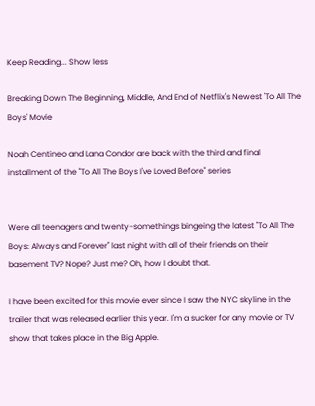Keep Reading... Show less

Breaking Down The Beginning, Middle, And End of Netflix's Newest 'To All The Boys' Movie

Noah Centineo and Lana Condor are back with the third and final installment of the "To All The Boys I've Loved Before" series


Were all teenagers and twenty-somethings bingeing the latest "To All The Boys: Always and Forever" last night with all of their friends on their basement TV? Nope? Just me? Oh, how I doubt that.

I have been excited for this movie ever since I saw the NYC skyline in the trailer that was released earlier this year. I'm a sucker for any movie or TV show that takes place in the Big Apple.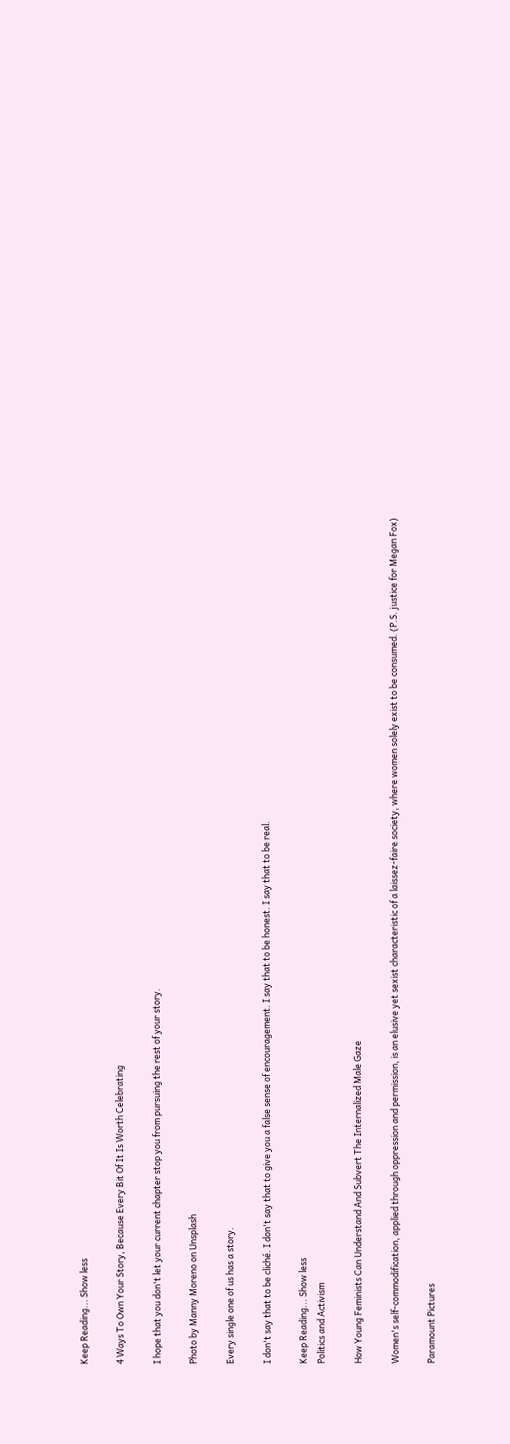Keep Reading... Show less

4 Ways To Own Your Story, Because Every Bit Of It Is Worth Celebrating

I hope that you don't let your current chapter stop you from pursuing the rest of your story.

Photo by Manny Moreno on Unsplash

Every single one of us has a story.

I don't say that to be cliché. I don't say that to give you a false sense of encouragement. I say that to be honest. I say that to be real.

Keep Reading... Show less
Politics and Activism

How Young Feminists Can Understand And Subvert The Internalized Male Gaze

Women's self-commodification, applied through oppression and permission, is an elusive yet sexist characteristic of a laissez-faire society, where women solely exist to be consumed. (P.S. justice for Megan Fox)

Paramount Pictures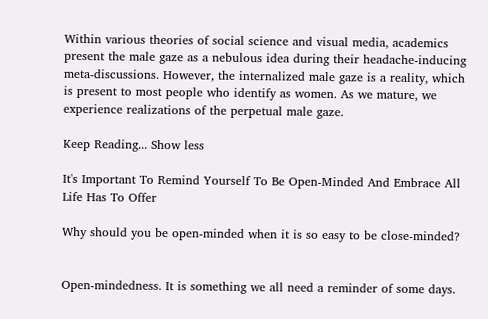Within various theories of social science and visual media, academics present the male gaze as a nebulous idea during their headache-inducing meta-discussions. However, the internalized male gaze is a reality, which is present to most people who identify as women. As we mature, we experience realizations of the perpetual male gaze.

Keep Reading... Show less

It's Important To Remind Yourself To Be Open-Minded And Embrace All Life Has To Offer

Why should you be open-minded when it is so easy to be close-minded?


Open-mindedness. It is something we all need a reminder of some days.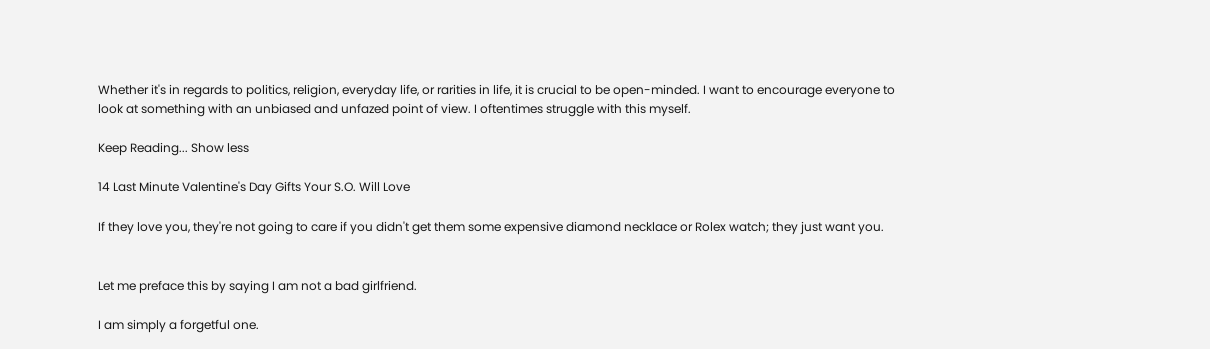Whether it's in regards to politics, religion, everyday life, or rarities in life, it is crucial to be open-minded. I want to encourage everyone to look at something with an unbiased and unfazed point of view. I oftentimes struggle with this myself.

Keep Reading... Show less

14 Last Minute Valentine's Day Gifts Your S.O. Will Love

If they love you, they're not going to care if you didn't get them some expensive diamond necklace or Rolex watch; they just want you.


Let me preface this by saying I am not a bad girlfriend.

I am simply a forgetful one.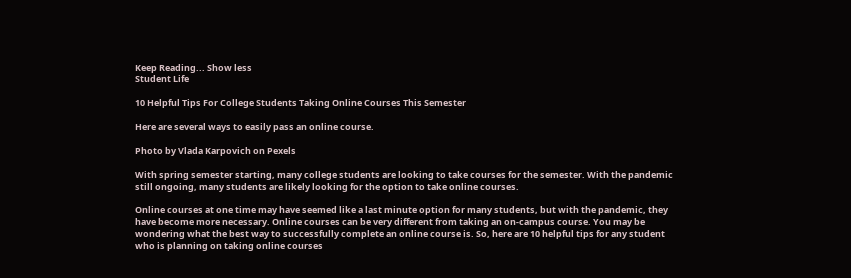Keep Reading... Show less
Student Life

10 Helpful Tips For College Students Taking Online Courses This Semester

Here are several ways to easily pass an online course.

Photo by Vlada Karpovich on Pexels

With spring semester starting, many college students are looking to take courses for the semester. With the pandemic still ongoing, many students are likely looking for the option to take online courses.

Online courses at one time may have seemed like a last minute option for many students, but with the pandemic, they have become more necessary. Online courses can be very different from taking an on-campus course. You may be wondering what the best way to successfully complete an online course is. So, here are 10 helpful tips for any student who is planning on taking online courses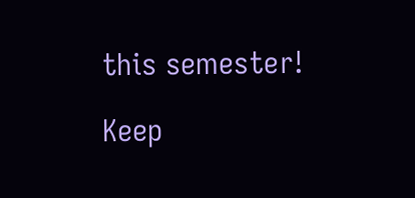this semester!

Keep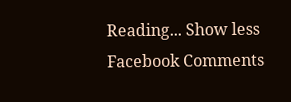Reading... Show less
Facebook Comments